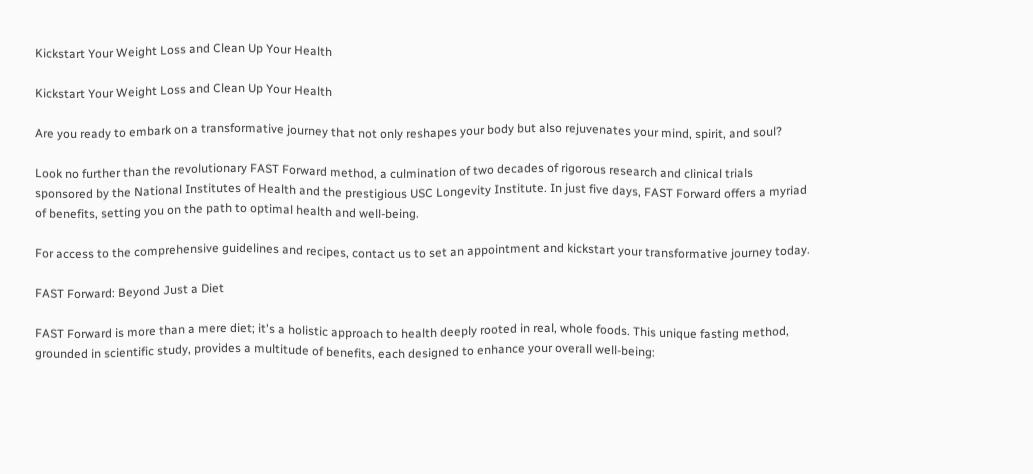Kickstart Your Weight Loss and Clean Up Your Health

Kickstart Your Weight Loss and Clean Up Your Health

Are you ready to embark on a transformative journey that not only reshapes your body but also rejuvenates your mind, spirit, and soul?

Look no further than the revolutionary FAST Forward method, a culmination of two decades of rigorous research and clinical trials sponsored by the National Institutes of Health and the prestigious USC Longevity Institute. In just five days, FAST Forward offers a myriad of benefits, setting you on the path to optimal health and well-being.

For access to the comprehensive guidelines and recipes, contact us to set an appointment and kickstart your transformative journey today.

FAST Forward: Beyond Just a Diet

FAST Forward is more than a mere diet; it's a holistic approach to health deeply rooted in real, whole foods. This unique fasting method, grounded in scientific study, provides a multitude of benefits, each designed to enhance your overall well-being: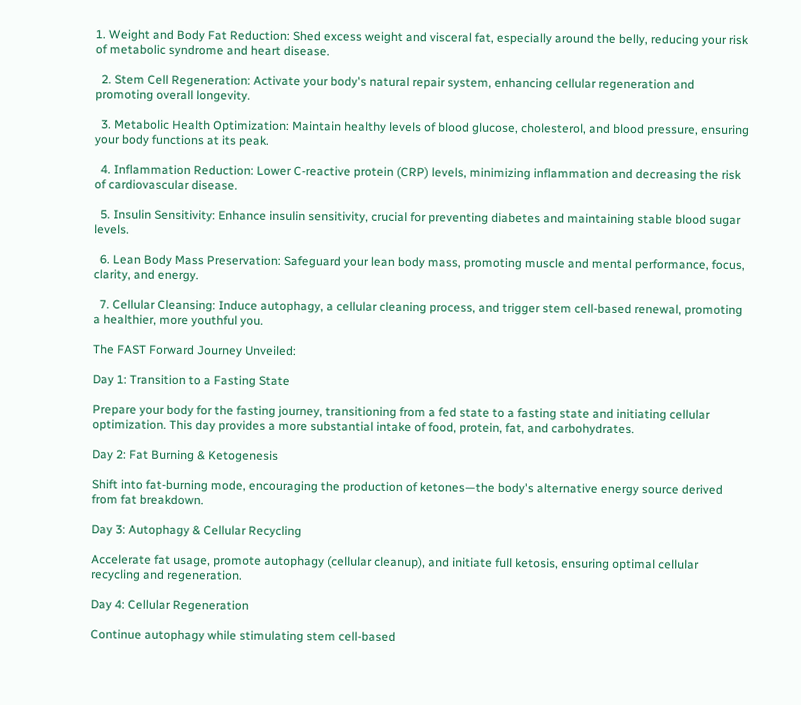1. Weight and Body Fat Reduction: Shed excess weight and visceral fat, especially around the belly, reducing your risk of metabolic syndrome and heart disease.

  2. Stem Cell Regeneration: Activate your body's natural repair system, enhancing cellular regeneration and promoting overall longevity.

  3. Metabolic Health Optimization: Maintain healthy levels of blood glucose, cholesterol, and blood pressure, ensuring your body functions at its peak.

  4. Inflammation Reduction: Lower C-reactive protein (CRP) levels, minimizing inflammation and decreasing the risk of cardiovascular disease.

  5. Insulin Sensitivity: Enhance insulin sensitivity, crucial for preventing diabetes and maintaining stable blood sugar levels.

  6. Lean Body Mass Preservation: Safeguard your lean body mass, promoting muscle and mental performance, focus, clarity, and energy.

  7. Cellular Cleansing: Induce autophagy, a cellular cleaning process, and trigger stem cell-based renewal, promoting a healthier, more youthful you.

The FAST Forward Journey Unveiled:

Day 1: Transition to a Fasting State

Prepare your body for the fasting journey, transitioning from a fed state to a fasting state and initiating cellular optimization. This day provides a more substantial intake of food, protein, fat, and carbohydrates.

Day 2: Fat Burning & Ketogenesis

Shift into fat-burning mode, encouraging the production of ketones—the body's alternative energy source derived from fat breakdown.

Day 3: Autophagy & Cellular Recycling

Accelerate fat usage, promote autophagy (cellular cleanup), and initiate full ketosis, ensuring optimal cellular recycling and regeneration.

Day 4: Cellular Regeneration

Continue autophagy while stimulating stem cell-based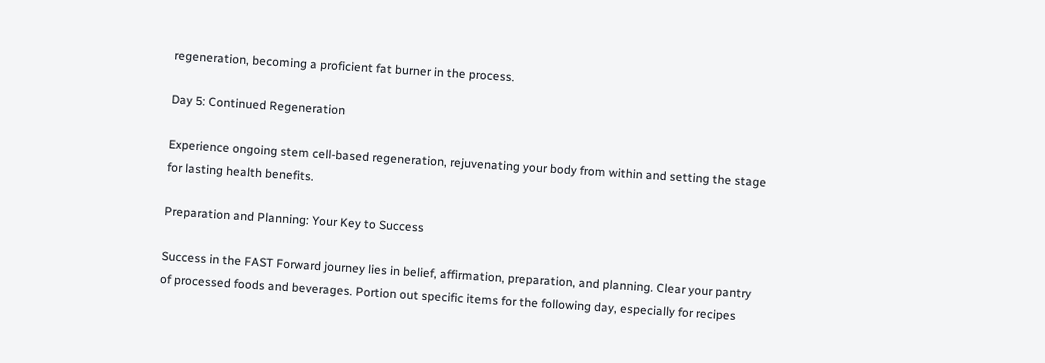regeneration, becoming a proficient fat burner in the process.

Day 5: Continued Regeneration

Experience ongoing stem cell-based regeneration, rejuvenating your body from within and setting the stage for lasting health benefits.

Preparation and Planning: Your Key to Success

Success in the FAST Forward journey lies in belief, affirmation, preparation, and planning. Clear your pantry of processed foods and beverages. Portion out specific items for the following day, especially for recipes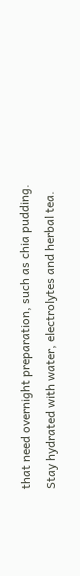that need overnight preparation, such as chia pudding. Stay hydrated with water, electrolytes and herbal tea.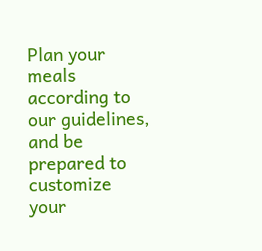Plan your meals according to our guidelines, and be prepared to customize your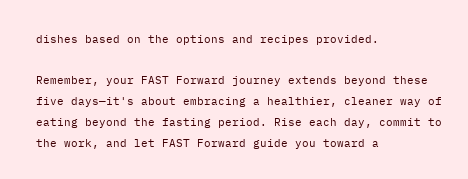dishes based on the options and recipes provided.

Remember, your FAST Forward journey extends beyond these five days—it's about embracing a healthier, cleaner way of eating beyond the fasting period. Rise each day, commit to the work, and let FAST Forward guide you toward a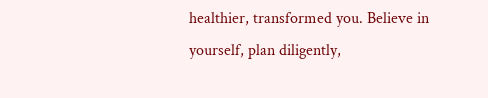healthier, transformed you. Believe in yourself, plan diligently,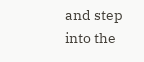and step into the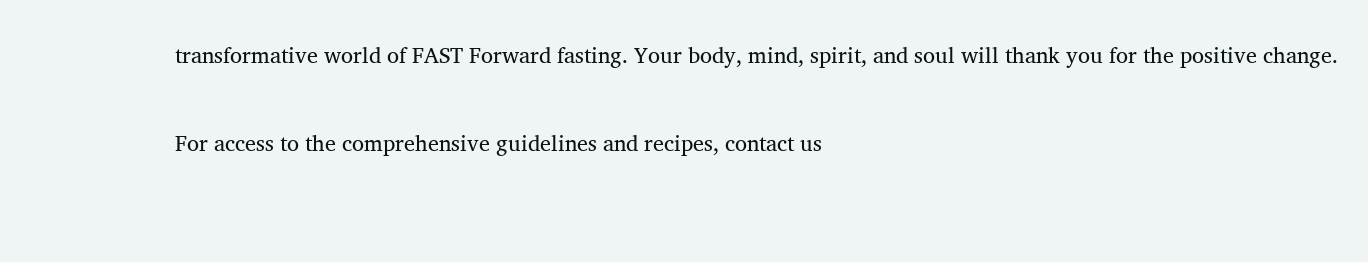transformative world of FAST Forward fasting. Your body, mind, spirit, and soul will thank you for the positive change.

For access to the comprehensive guidelines and recipes, contact us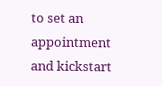to set an appointment and kickstart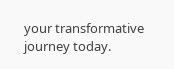your transformative journey today.